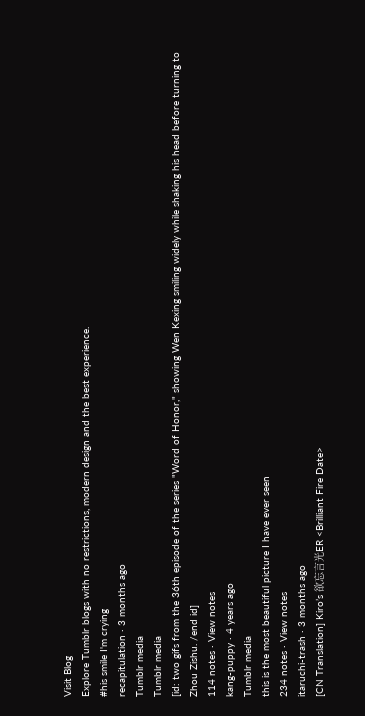Visit Blog
Explore Tumblr blogs with no restrictions, modern design and the best experience.
#his smile I'm crying
recapitulation · 3 months ago
Tumblr media
Tumblr media
[id: two gifs from the 36th episode of the series "Word of Honor," showing Wen Kexing smiling widely while shaking his head before turning to Zhou Zishu. /end id]
114 notes · View notes
kang-puppy · 4 years ago
Tumblr media
this is the most beautiful picture I have ever seen
234 notes · View notes
itaruchi-trash · 3 months ago
[CN Translation] Kiro’s 欲忘言光ER <Brilliant Fire Date>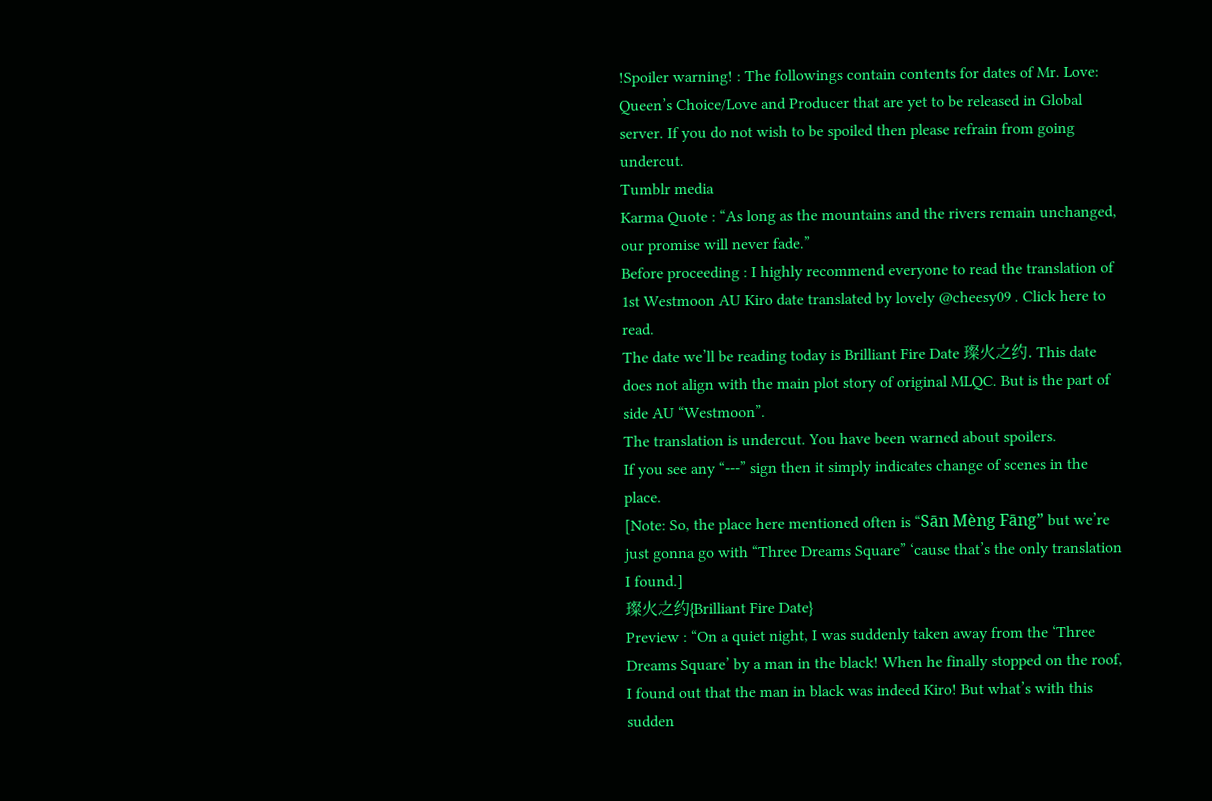!Spoiler warning! : The followings contain contents for dates of Mr. Love: Queen’s Choice/Love and Producer that are yet to be released in Global server. If you do not wish to be spoiled then please refrain from going undercut.
Tumblr media
Karma Quote : “As long as the mountains and the rivers remain unchanged, our promise will never fade.”
Before proceeding : I highly recommend everyone to read the translation of 1st Westmoon AU Kiro date translated by lovely @cheesy09 . Click here to read.
The date we’ll be reading today is Brilliant Fire Date 璨火之约. This date does not align with the main plot story of original MLQC. But is the part of side AU “Westmoon”.
The translation is undercut. You have been warned about spoilers.
If you see any “---” sign then it simply indicates change of scenes in the place.
[Note: So, the place here mentioned often is “Sān Mèng Fāng” but we’re just gonna go with “Three Dreams Square” ‘cause that’s the only translation I found.]
璨火之约{Brilliant Fire Date}
Preview : “On a quiet night, I was suddenly taken away from the ‘Three Dreams Square’ by a man in the black! When he finally stopped on the roof, I found out that the man in black was indeed Kiro! But what’s with this sudden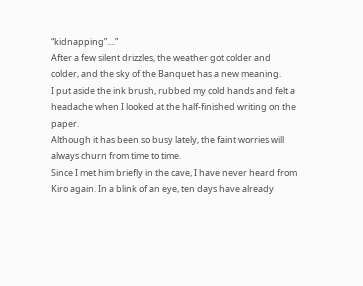“kidnapping”....”
After a few silent drizzles, the weather got colder and colder, and the sky of the Banquet has a new meaning.
I put aside the ink brush, rubbed my cold hands and felt a headache when I looked at the half-finished writing on the paper.
Although it has been so busy lately, the faint worries will always churn from time to time.
Since I met him briefly in the cave, I have never heard from Kiro again. In a blink of an eye, ten days have already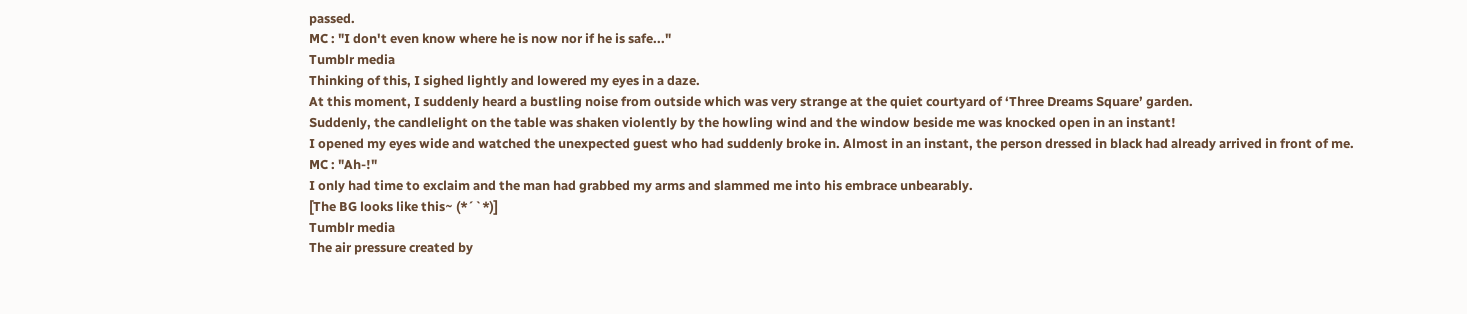passed.
MC : "I don't even know where he is now nor if he is safe..."
Tumblr media
Thinking of this, I sighed lightly and lowered my eyes in a daze.
At this moment, I suddenly heard a bustling noise from outside which was very strange at the quiet courtyard of ‘Three Dreams Square’ garden.
Suddenly, the candlelight on the table was shaken violently by the howling wind and the window beside me was knocked open in an instant!
I opened my eyes wide and watched the unexpected guest who had suddenly broke in. Almost in an instant, the person dressed in black had already arrived in front of me.
MC : "Ah-!"
I only had time to exclaim and the man had grabbed my arms and slammed me into his embrace unbearably.
[The BG looks like this~ (*´`*)]
Tumblr media
The air pressure created by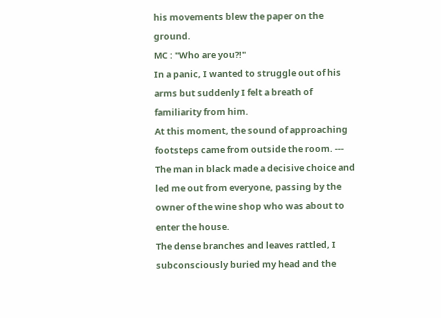his movements blew the paper on the ground.
MC : "Who are you?!"
In a panic, I wanted to struggle out of his arms but suddenly I felt a breath of familiarity from him.
At this moment, the sound of approaching footsteps came from outside the room. --- The man in black made a decisive choice and led me out from everyone, passing by the owner of the wine shop who was about to enter the house.
The dense branches and leaves rattled, I subconsciously buried my head and the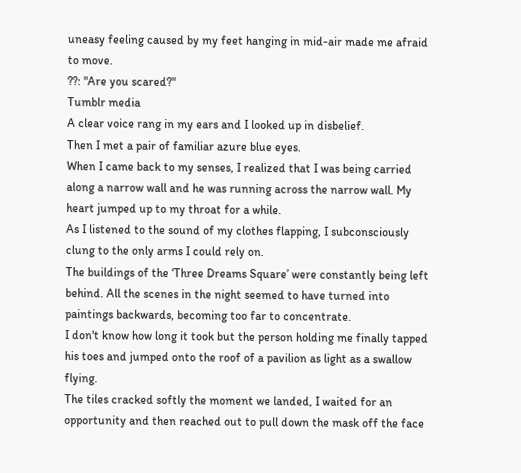uneasy feeling caused by my feet hanging in mid-air made me afraid to move.
??: "Are you scared?"
Tumblr media
A clear voice rang in my ears and I looked up in disbelief.
Then I met a pair of familiar azure blue eyes.
When I came back to my senses, I realized that I was being carried along a narrow wall and he was running across the narrow wall. My heart jumped up to my throat for a while.
As I listened to the sound of my clothes flapping, I subconsciously clung to the only arms I could rely on.
The buildings of the ‘Three Dreams Square’ were constantly being left behind. All the scenes in the night seemed to have turned into paintings backwards, becoming too far to concentrate.
I don't know how long it took but the person holding me finally tapped his toes and jumped onto the roof of a pavilion as light as a swallow flying.
The tiles cracked softly the moment we landed, I waited for an opportunity and then reached out to pull down the mask off the face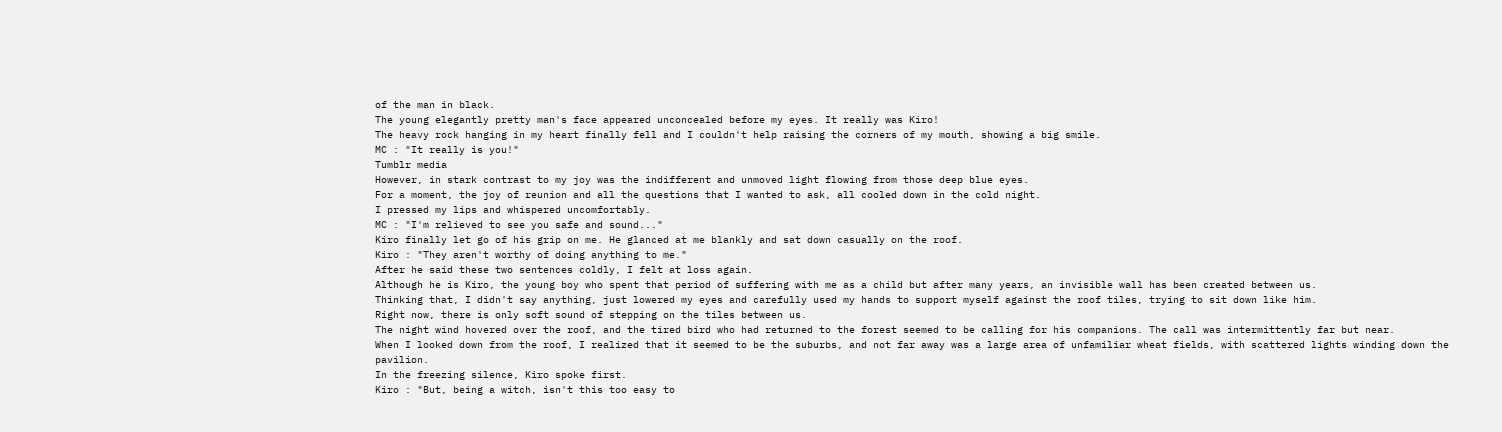of the man in black.
The young elegantly pretty man's face appeared unconcealed before my eyes. It really was Kiro!
The heavy rock hanging in my heart finally fell and I couldn't help raising the corners of my mouth, showing a big smile.
MC : "It really is you!"
Tumblr media
However, in stark contrast to my joy was the indifferent and unmoved light flowing from those deep blue eyes.
For a moment, the joy of reunion and all the questions that I wanted to ask, all cooled down in the cold night.
I pressed my lips and whispered uncomfortably.
MC : "I'm relieved to see you safe and sound..."
Kiro finally let go of his grip on me. He glanced at me blankly and sat down casually on the roof.
Kiro : "They aren't worthy of doing anything to me."
After he said these two sentences coldly, I felt at loss again.
Although he is Kiro, the young boy who spent that period of suffering with me as a child but after many years, an invisible wall has been created between us.
Thinking that, I didn't say anything, just lowered my eyes and carefully used my hands to support myself against the roof tiles, trying to sit down like him.
Right now, there is only soft sound of stepping on the tiles between us.
The night wind hovered over the roof, and the tired bird who had returned to the forest seemed to be calling for his companions. The call was intermittently far but near.
When I looked down from the roof, I realized that it seemed to be the suburbs, and not far away was a large area of unfamiliar wheat fields, with scattered lights winding down the pavilion.
In the freezing silence, Kiro spoke first.
Kiro : "But, being a witch, isn't this too easy to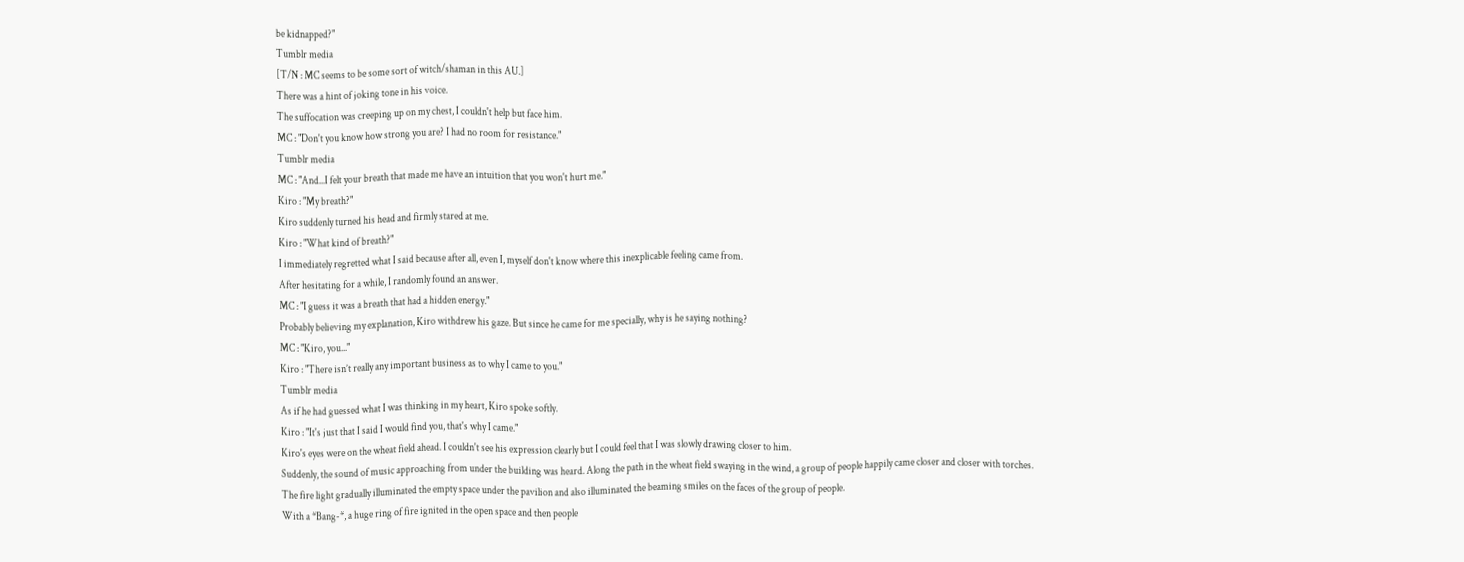be kidnapped?"
Tumblr media
[T/N : MC seems to be some sort of witch/shaman in this AU.]
There was a hint of joking tone in his voice.
The suffocation was creeping up on my chest, I couldn't help but face him.
MC : "Don't you know how strong you are? I had no room for resistance."
Tumblr media
MC : "And...I felt your breath that made me have an intuition that you won't hurt me."
Kiro : "My breath?"
Kiro suddenly turned his head and firmly stared at me.
Kiro : "What kind of breath?"
I immediately regretted what I said because after all, even I, myself don't know where this inexplicable feeling came from.
After hesitating for a while, I randomly found an answer.
MC : "I guess it was a breath that had a hidden energy."
Probably believing my explanation, Kiro withdrew his gaze. But since he came for me specially, why is he saying nothing?
MC : "Kiro, you..."
Kiro : "There isn’t really any important business as to why I came to you."
Tumblr media
As if he had guessed what I was thinking in my heart, Kiro spoke softly.
Kiro : "It's just that I said I would find you, that's why I came."
Kiro's eyes were on the wheat field ahead. I couldn't see his expression clearly but I could feel that I was slowly drawing closer to him.
Suddenly, the sound of music approaching from under the building was heard. Along the path in the wheat field swaying in the wind, a group of people happily came closer and closer with torches.
The fire light gradually illuminated the empty space under the pavilion and also illuminated the beaming smiles on the faces of the group of people.
With a *Bang-*, a huge ring of fire ignited in the open space and then people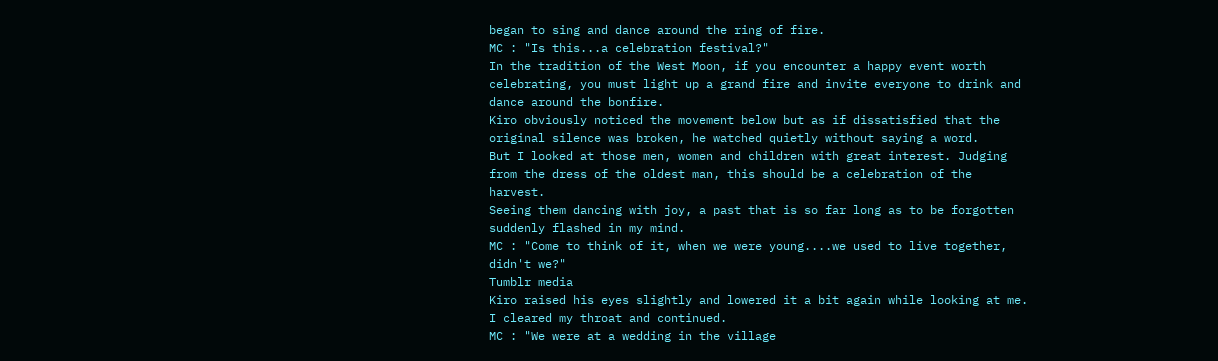began to sing and dance around the ring of fire.
MC : "Is this...a celebration festival?"
In the tradition of the West Moon, if you encounter a happy event worth celebrating, you must light up a grand fire and invite everyone to drink and dance around the bonfire.
Kiro obviously noticed the movement below but as if dissatisfied that the original silence was broken, he watched quietly without saying a word.
But I looked at those men, women and children with great interest. Judging from the dress of the oldest man, this should be a celebration of the harvest.
Seeing them dancing with joy, a past that is so far long as to be forgotten suddenly flashed in my mind.
MC : "Come to think of it, when we were young....we used to live together, didn't we?"
Tumblr media
Kiro raised his eyes slightly and lowered it a bit again while looking at me. I cleared my throat and continued.
MC : "We were at a wedding in the village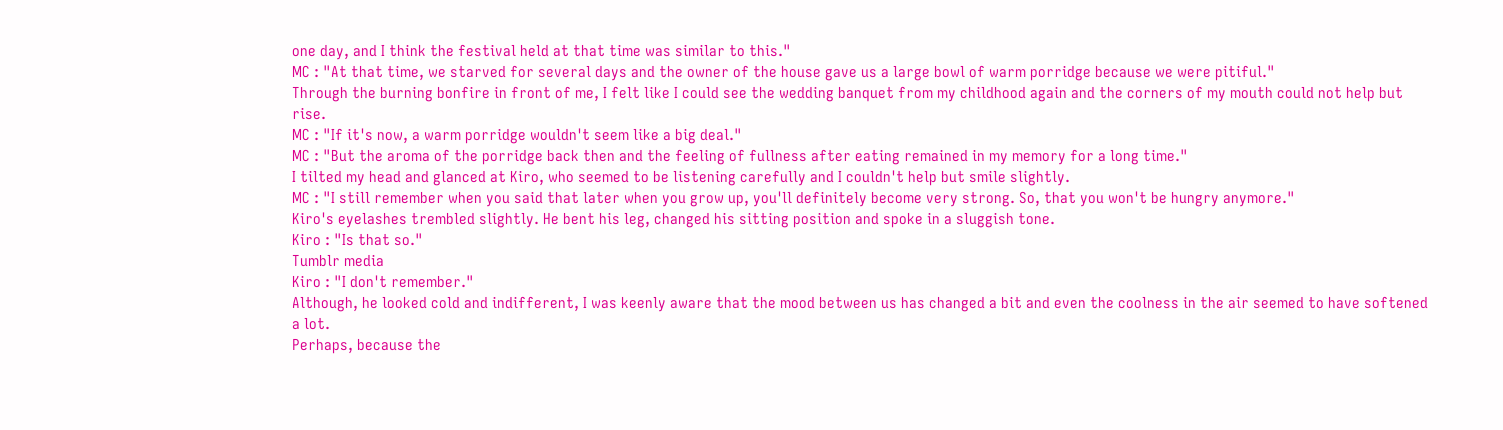one day, and I think the festival held at that time was similar to this."
MC : "At that time, we starved for several days and the owner of the house gave us a large bowl of warm porridge because we were pitiful."
Through the burning bonfire in front of me, I felt like I could see the wedding banquet from my childhood again and the corners of my mouth could not help but rise.
MC : "If it's now, a warm porridge wouldn't seem like a big deal."
MC : "But the aroma of the porridge back then and the feeling of fullness after eating remained in my memory for a long time."
I tilted my head and glanced at Kiro, who seemed to be listening carefully and I couldn't help but smile slightly.
MC : "I still remember when you said that later when you grow up, you'll definitely become very strong. So, that you won't be hungry anymore."
Kiro's eyelashes trembled slightly. He bent his leg, changed his sitting position and spoke in a sluggish tone.
Kiro : "Is that so."
Tumblr media
Kiro : "I don't remember."
Although, he looked cold and indifferent, I was keenly aware that the mood between us has changed a bit and even the coolness in the air seemed to have softened a lot.
Perhaps, because the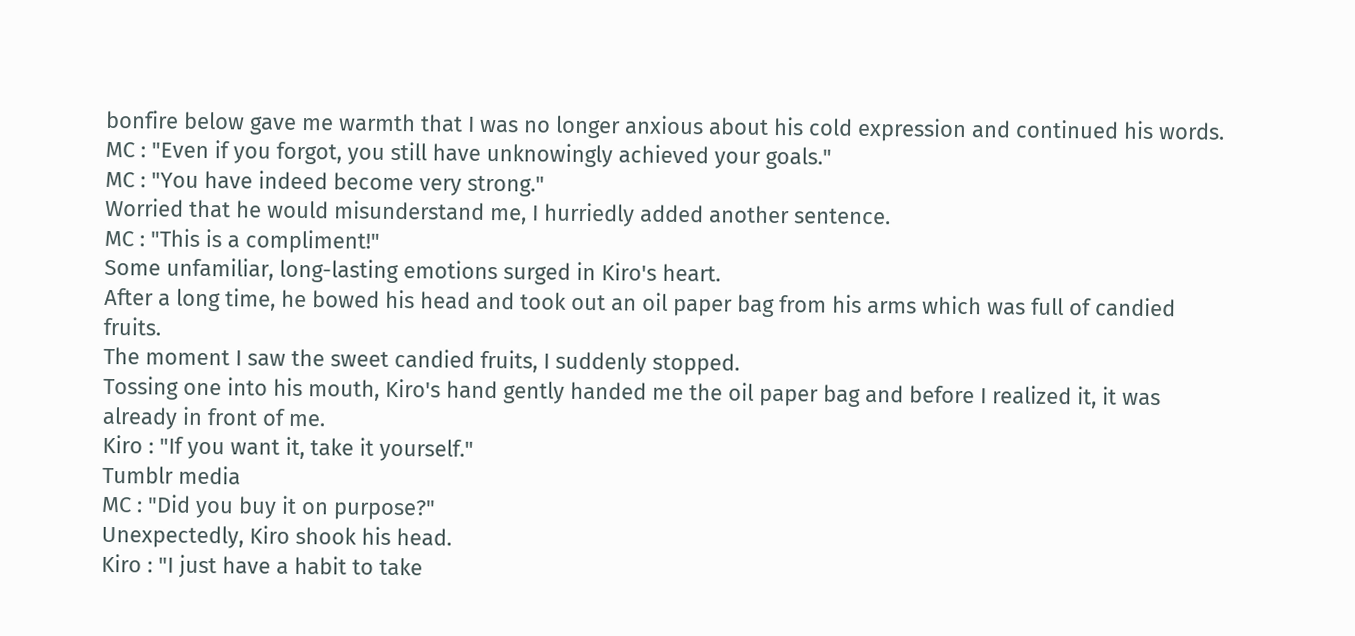bonfire below gave me warmth that I was no longer anxious about his cold expression and continued his words.
MC : "Even if you forgot, you still have unknowingly achieved your goals."
MC : "You have indeed become very strong."
Worried that he would misunderstand me, I hurriedly added another sentence.
MC : "This is a compliment!"
Some unfamiliar, long-lasting emotions surged in Kiro's heart.
After a long time, he bowed his head and took out an oil paper bag from his arms which was full of candied fruits.
The moment I saw the sweet candied fruits, I suddenly stopped.
Tossing one into his mouth, Kiro's hand gently handed me the oil paper bag and before I realized it, it was already in front of me.
Kiro : "If you want it, take it yourself."
Tumblr media
MC : "Did you buy it on purpose?"
Unexpectedly, Kiro shook his head.
Kiro : "I just have a habit to take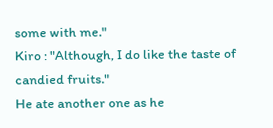some with me."
Kiro : "Although, I do like the taste of candied fruits."
He ate another one as he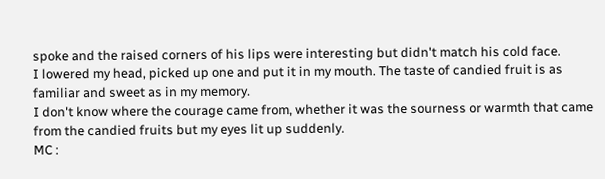spoke and the raised corners of his lips were interesting but didn't match his cold face.
I lowered my head, picked up one and put it in my mouth. The taste of candied fruit is as familiar and sweet as in my memory.
I don't know where the courage came from, whether it was the sourness or warmth that came from the candied fruits but my eyes lit up suddenly.
MC :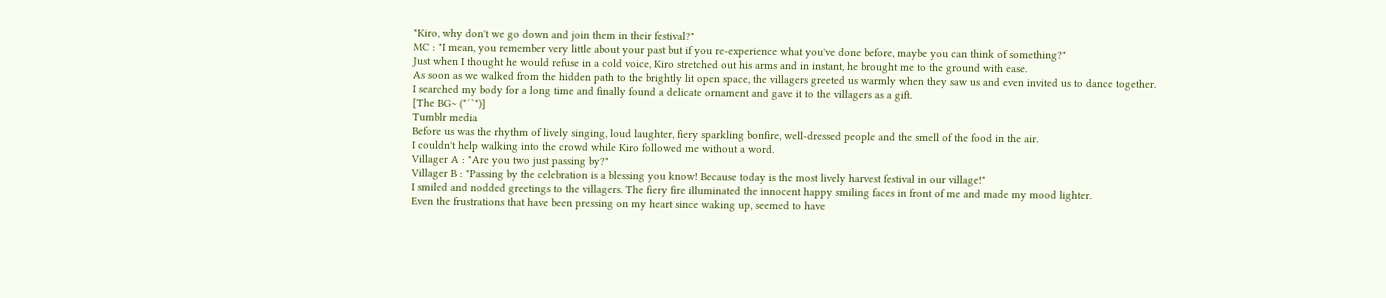"Kiro, why don't we go down and join them in their festival?"
MC : "I mean, you remember very little about your past but if you re-experience what you've done before, maybe you can think of something?"
Just when I thought he would refuse in a cold voice, Kiro stretched out his arms and in instant, he brought me to the ground with ease.
As soon as we walked from the hidden path to the brightly lit open space, the villagers greeted us warmly when they saw us and even invited us to dance together.
I searched my body for a long time and finally found a delicate ornament and gave it to the villagers as a gift.
[The BG~ (*´`*)]
Tumblr media
Before us was the rhythm of lively singing, loud laughter, fiery sparkling bonfire, well-dressed people and the smell of the food in the air.
I couldn't help walking into the crowd while Kiro followed me without a word.
Villager A : "Are you two just passing by?"
Villager B : "Passing by the celebration is a blessing you know! Because today is the most lively harvest festival in our village!"
I smiled and nodded greetings to the villagers. The fiery fire illuminated the innocent happy smiling faces in front of me and made my mood lighter.
Even the frustrations that have been pressing on my heart since waking up, seemed to have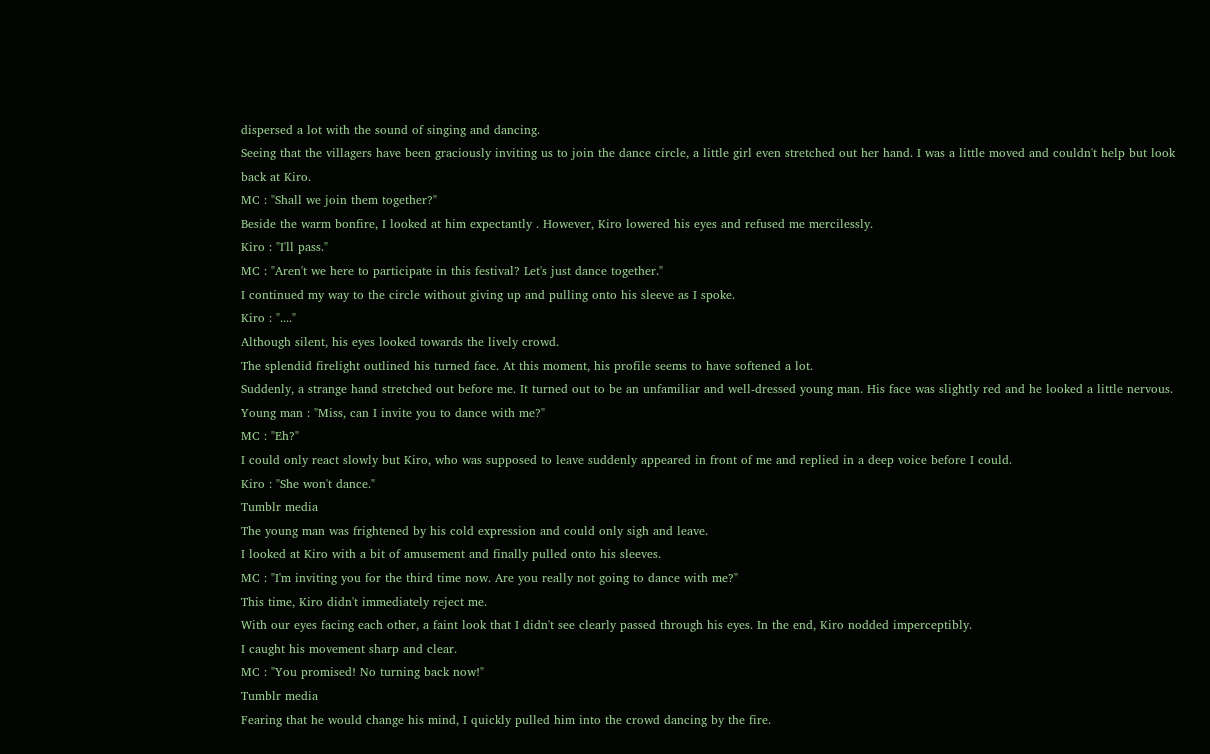dispersed a lot with the sound of singing and dancing.
Seeing that the villagers have been graciously inviting us to join the dance circle, a little girl even stretched out her hand. I was a little moved and couldn't help but look back at Kiro.
MC : "Shall we join them together?"
Beside the warm bonfire, I looked at him expectantly . However, Kiro lowered his eyes and refused me mercilessly.
Kiro : "I'll pass."
MC : "Aren't we here to participate in this festival? Let's just dance together."
I continued my way to the circle without giving up and pulling onto his sleeve as I spoke.
Kiro : "...."
Although silent, his eyes looked towards the lively crowd.
The splendid firelight outlined his turned face. At this moment, his profile seems to have softened a lot.
Suddenly, a strange hand stretched out before me. It turned out to be an unfamiliar and well-dressed young man. His face was slightly red and he looked a little nervous.
Young man : "Miss, can I invite you to dance with me?"
MC : "Eh?"
I could only react slowly but Kiro, who was supposed to leave suddenly appeared in front of me and replied in a deep voice before I could.
Kiro : "She won't dance."
Tumblr media
The young man was frightened by his cold expression and could only sigh and leave.
I looked at Kiro with a bit of amusement and finally pulled onto his sleeves.
MC : "I'm inviting you for the third time now. Are you really not going to dance with me?"
This time, Kiro didn't immediately reject me.
With our eyes facing each other, a faint look that I didn't see clearly passed through his eyes. In the end, Kiro nodded imperceptibly.
I caught his movement sharp and clear.
MC : "You promised! No turning back now!"
Tumblr media
Fearing that he would change his mind, I quickly pulled him into the crowd dancing by the fire.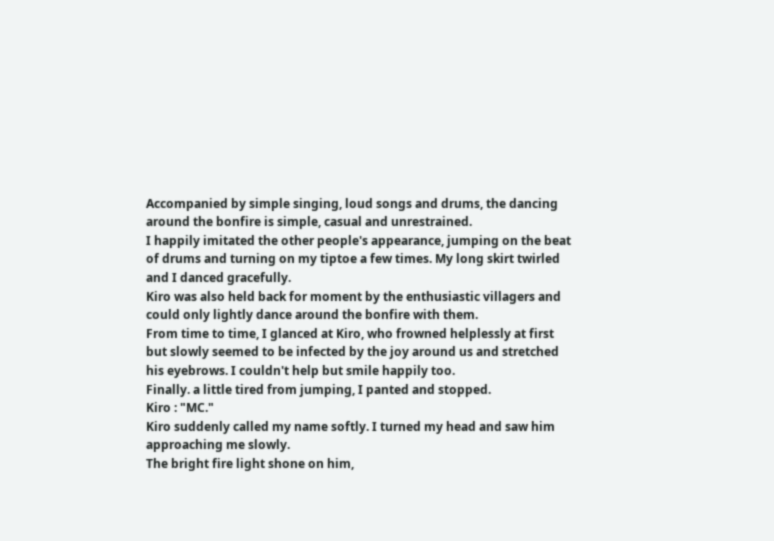Accompanied by simple singing, loud songs and drums, the dancing around the bonfire is simple, casual and unrestrained.
I happily imitated the other people's appearance, jumping on the beat of drums and turning on my tiptoe a few times. My long skirt twirled and I danced gracefully.
Kiro was also held back for moment by the enthusiastic villagers and could only lightly dance around the bonfire with them.
From time to time, I glanced at Kiro, who frowned helplessly at first but slowly seemed to be infected by the joy around us and stretched his eyebrows. I couldn't help but smile happily too.
Finally. a little tired from jumping, I panted and stopped.
Kiro : "MC."
Kiro suddenly called my name softly. I turned my head and saw him approaching me slowly.
The bright fire light shone on him,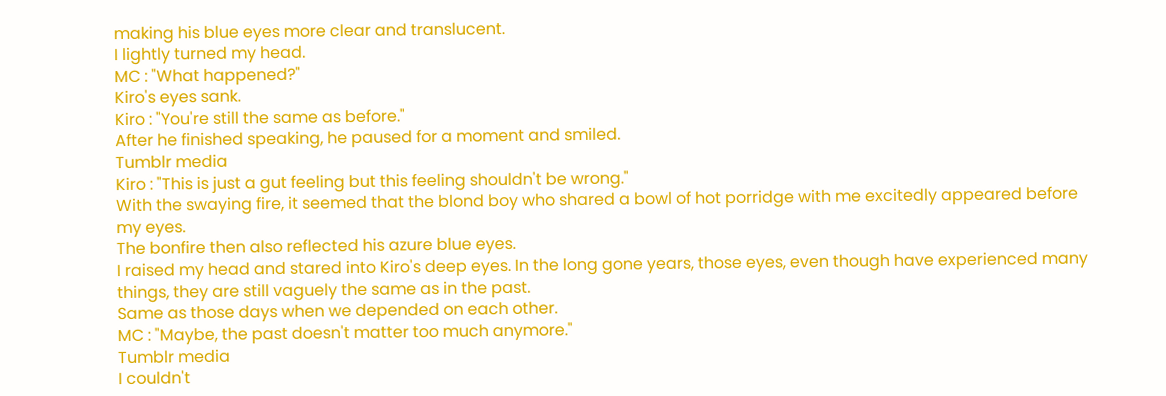making his blue eyes more clear and translucent.
I lightly turned my head.
MC : "What happened?"
Kiro's eyes sank.
Kiro : "You're still the same as before."
After he finished speaking, he paused for a moment and smiled.
Tumblr media
Kiro : "This is just a gut feeling but this feeling shouldn't be wrong."
With the swaying fire, it seemed that the blond boy who shared a bowl of hot porridge with me excitedly appeared before my eyes.
The bonfire then also reflected his azure blue eyes.
I raised my head and stared into Kiro's deep eyes. In the long gone years, those eyes, even though have experienced many things, they are still vaguely the same as in the past.
Same as those days when we depended on each other.
MC : "Maybe, the past doesn't matter too much anymore."
Tumblr media
I couldn't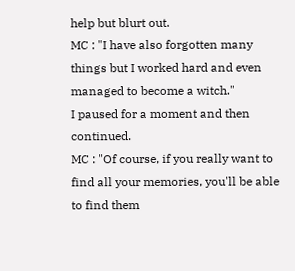help but blurt out.
MC : "I have also forgotten many things but I worked hard and even managed to become a witch."
I paused for a moment and then continued.
MC : "Of course, if you really want to find all your memories, you'll be able to find them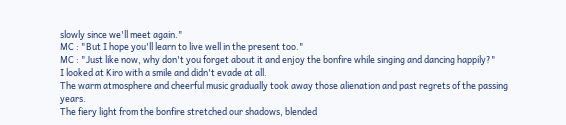slowly since we'll meet again."
MC : "But I hope you'll learn to live well in the present too."
MC : "Just like now, why don't you forget about it and enjoy the bonfire while singing and dancing happily?"
I looked at Kiro with a smile and didn't evade at all.
The warm atmosphere and cheerful music gradually took away those alienation and past regrets of the passing years.
The fiery light from the bonfire stretched our shadows, blended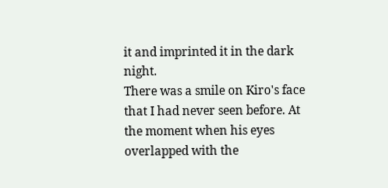it and imprinted it in the dark night.
There was a smile on Kiro's face that I had never seen before. At the moment when his eyes overlapped with the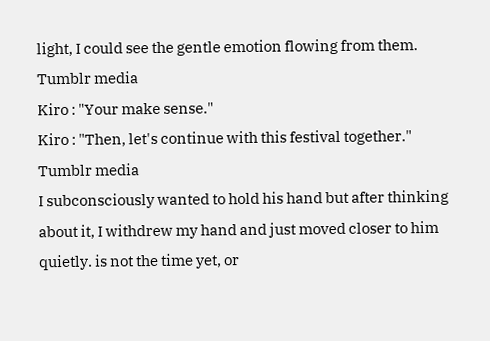light, I could see the gentle emotion flowing from them.
Tumblr media
Kiro : "Your make sense."
Kiro : "Then, let's continue with this festival together."
Tumblr media
I subconsciously wanted to hold his hand but after thinking about it, I withdrew my hand and just moved closer to him quietly. is not the time yet, or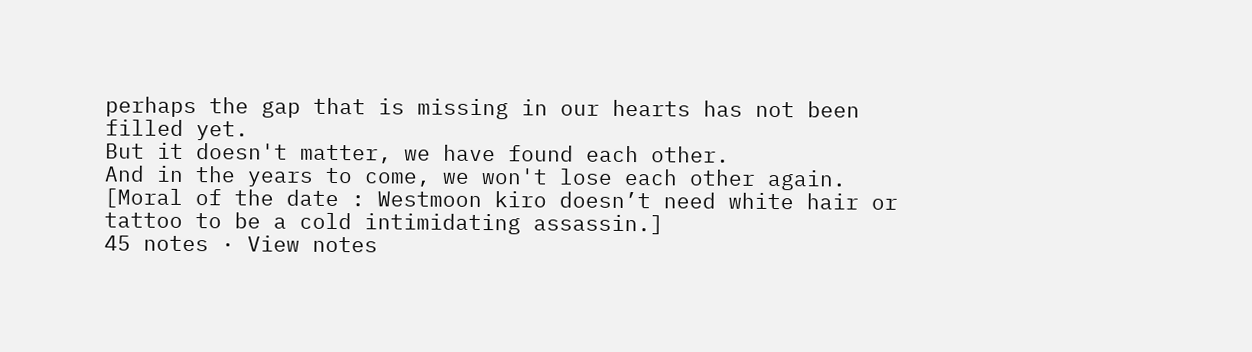perhaps the gap that is missing in our hearts has not been filled yet.
But it doesn't matter, we have found each other.
And in the years to come, we won't lose each other again.
[Moral of the date : Westmoon kiro doesn’t need white hair or tattoo to be a cold intimidating assassin.]
45 notes · View notes